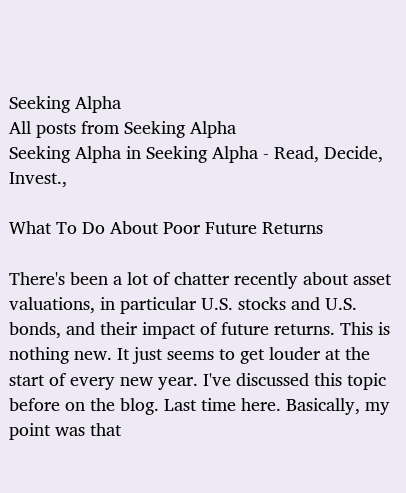Seeking Alpha
All posts from Seeking Alpha
Seeking Alpha in Seeking Alpha - Read, Decide, Invest.,

What To Do About Poor Future Returns

There's been a lot of chatter recently about asset valuations, in particular U.S. stocks and U.S. bonds, and their impact of future returns. This is nothing new. It just seems to get louder at the start of every new year. I've discussed this topic before on the blog. Last time here. Basically, my point was that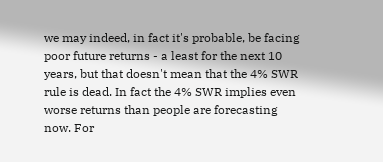we may indeed, in fact it's probable, be facing poor future returns - a least for the next 10 years, but that doesn't mean that the 4% SWR rule is dead. In fact the 4% SWR implies even worse returns than people are forecasting now. For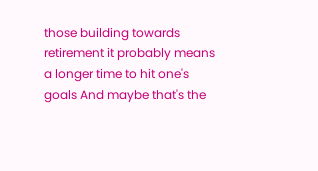those building towards retirement it probably means a longer time to hit one's goals And maybe that's the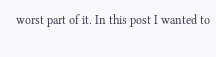worst part of it. In this post I wanted to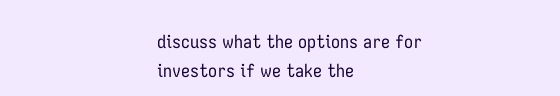discuss what the options are for investors if we take the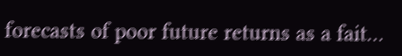forecasts of poor future returns as a fait…